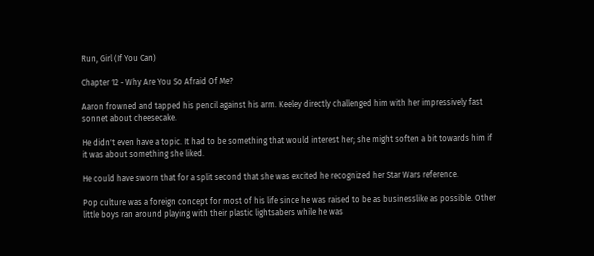Run, Girl (If You Can)

Chapter 12 - Why Are You So Afraid Of Me?

Aaron frowned and tapped his pencil against his arm. Keeley directly challenged him with her impressively fast sonnet about cheesecake.

He didn't even have a topic. It had to be something that would interest her; she might soften a bit towards him if it was about something she liked.

He could have sworn that for a split second that she was excited he recognized her Star Wars reference.

Pop culture was a foreign concept for most of his life since he was raised to be as businesslike as possible. Other little boys ran around playing with their plastic lightsabers while he was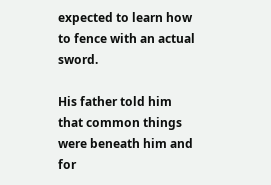expected to learn how to fence with an actual sword.

His father told him that common things were beneath him and for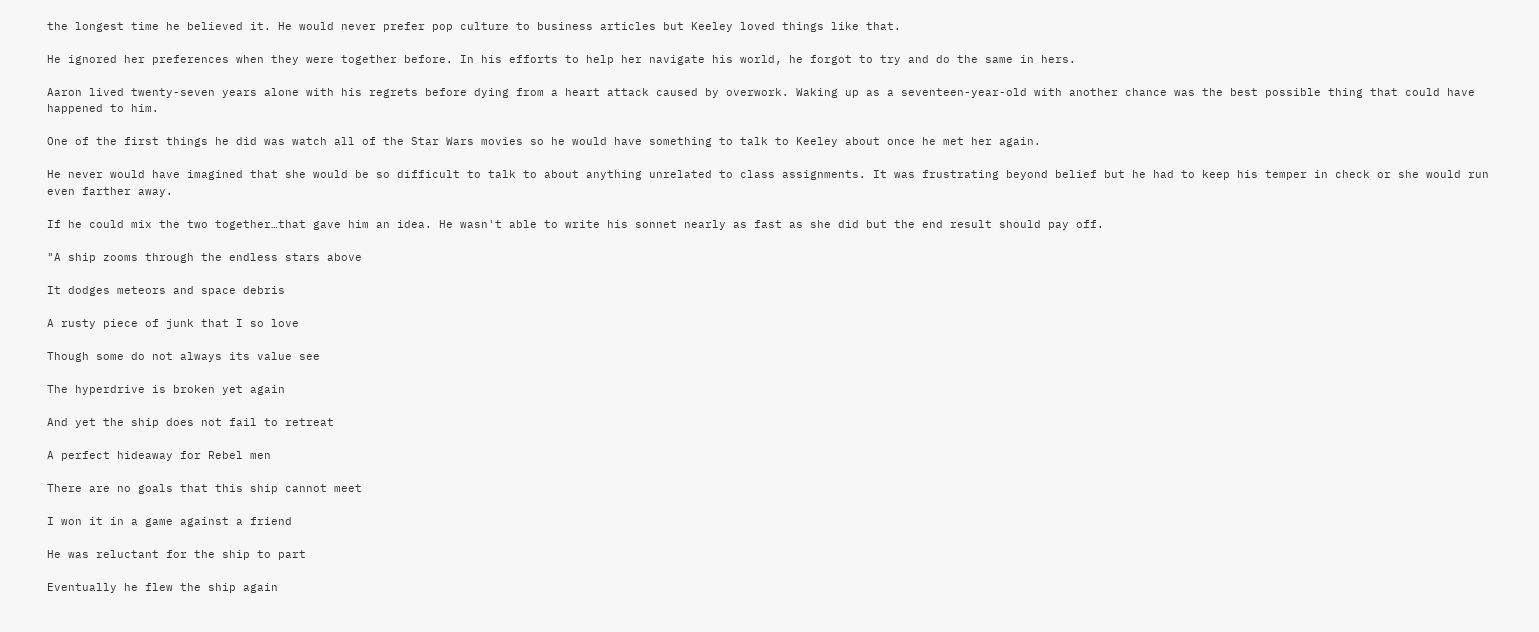the longest time he believed it. He would never prefer pop culture to business articles but Keeley loved things like that.

He ignored her preferences when they were together before. In his efforts to help her navigate his world, he forgot to try and do the same in hers.

Aaron lived twenty-seven years alone with his regrets before dying from a heart attack caused by overwork. Waking up as a seventeen-year-old with another chance was the best possible thing that could have happened to him.

One of the first things he did was watch all of the Star Wars movies so he would have something to talk to Keeley about once he met her again.

He never would have imagined that she would be so difficult to talk to about anything unrelated to class assignments. It was frustrating beyond belief but he had to keep his temper in check or she would run even farther away.

If he could mix the two together…that gave him an idea. He wasn't able to write his sonnet nearly as fast as she did but the end result should pay off.

"A ship zooms through the endless stars above

It dodges meteors and space debris

A rusty piece of junk that I so love

Though some do not always its value see

The hyperdrive is broken yet again

And yet the ship does not fail to retreat

A perfect hideaway for Rebel men

There are no goals that this ship cannot meet

I won it in a game against a friend

He was reluctant for the ship to part

Eventually he flew the ship again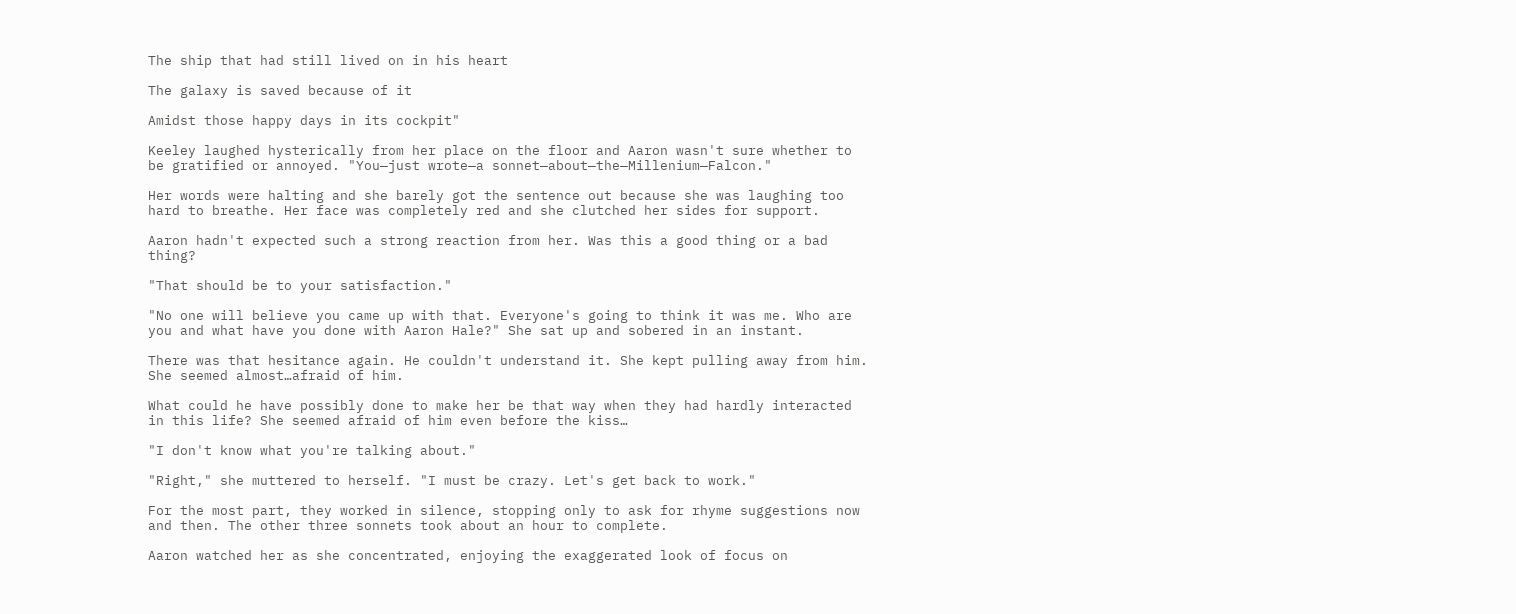The ship that had still lived on in his heart

The galaxy is saved because of it

Amidst those happy days in its cockpit"

Keeley laughed hysterically from her place on the floor and Aaron wasn't sure whether to be gratified or annoyed. "You—just wrote—a sonnet—about—the—Millenium—Falcon."

Her words were halting and she barely got the sentence out because she was laughing too hard to breathe. Her face was completely red and she clutched her sides for support.

Aaron hadn't expected such a strong reaction from her. Was this a good thing or a bad thing?

"That should be to your satisfaction."

"No one will believe you came up with that. Everyone's going to think it was me. Who are you and what have you done with Aaron Hale?" She sat up and sobered in an instant.

There was that hesitance again. He couldn't understand it. She kept pulling away from him. She seemed almost…afraid of him.

What could he have possibly done to make her be that way when they had hardly interacted in this life? She seemed afraid of him even before the kiss…

"I don't know what you're talking about."

"Right," she muttered to herself. "I must be crazy. Let's get back to work."

For the most part, they worked in silence, stopping only to ask for rhyme suggestions now and then. The other three sonnets took about an hour to complete.

Aaron watched her as she concentrated, enjoying the exaggerated look of focus on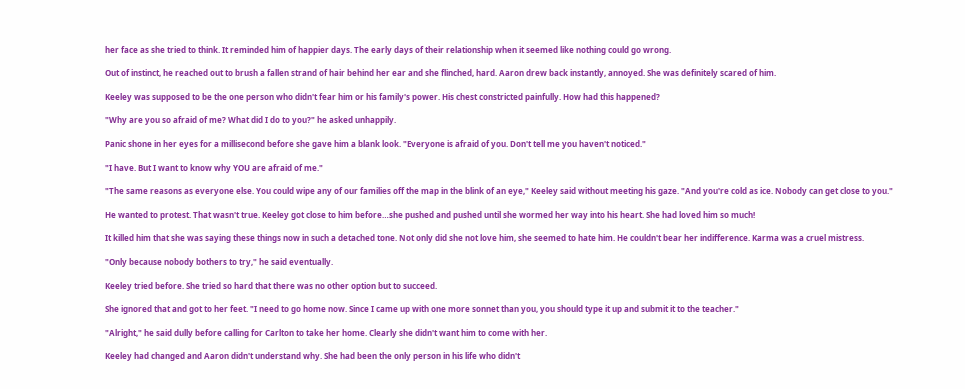her face as she tried to think. It reminded him of happier days. The early days of their relationship when it seemed like nothing could go wrong.

Out of instinct, he reached out to brush a fallen strand of hair behind her ear and she flinched, hard. Aaron drew back instantly, annoyed. She was definitely scared of him.

Keeley was supposed to be the one person who didn't fear him or his family's power. His chest constricted painfully. How had this happened?

"Why are you so afraid of me? What did I do to you?" he asked unhappily.

Panic shone in her eyes for a millisecond before she gave him a blank look. "Everyone is afraid of you. Don't tell me you haven't noticed."

"I have. But I want to know why YOU are afraid of me."

"The same reasons as everyone else. You could wipe any of our families off the map in the blink of an eye," Keeley said without meeting his gaze. "And you're cold as ice. Nobody can get close to you."

He wanted to protest. That wasn't true. Keeley got close to him before…she pushed and pushed until she wormed her way into his heart. She had loved him so much!

It killed him that she was saying these things now in such a detached tone. Not only did she not love him, she seemed to hate him. He couldn't bear her indifference. Karma was a cruel mistress.

"Only because nobody bothers to try," he said eventually.

Keeley tried before. She tried so hard that there was no other option but to succeed.

She ignored that and got to her feet. "I need to go home now. Since I came up with one more sonnet than you, you should type it up and submit it to the teacher."

"Alright," he said dully before calling for Carlton to take her home. Clearly she didn't want him to come with her.

Keeley had changed and Aaron didn't understand why. She had been the only person in his life who didn't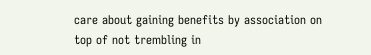care about gaining benefits by association on top of not trembling in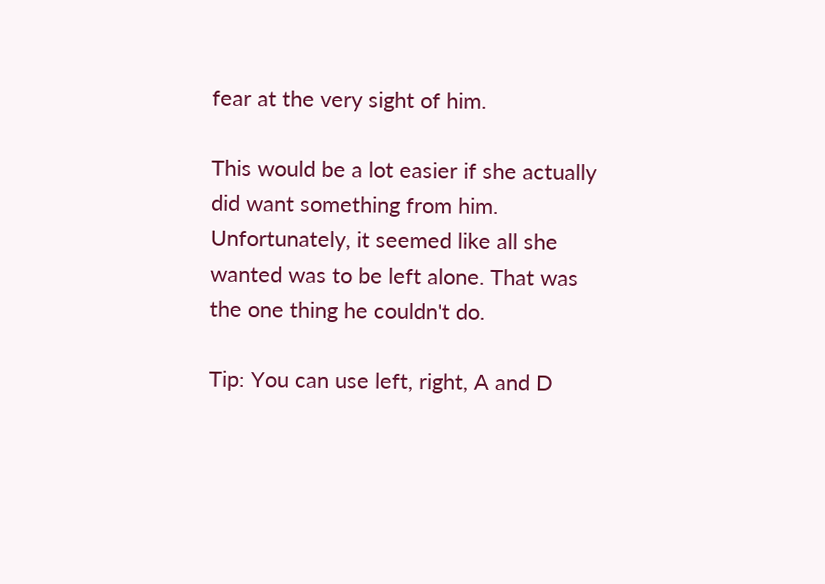fear at the very sight of him.

This would be a lot easier if she actually did want something from him. Unfortunately, it seemed like all she wanted was to be left alone. That was the one thing he couldn't do.

Tip: You can use left, right, A and D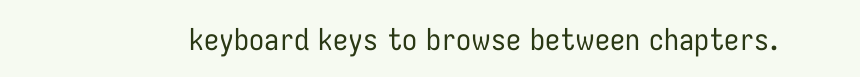keyboard keys to browse between chapters.